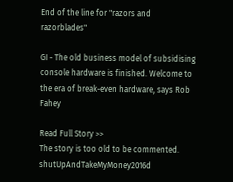End of the line for "razors and razorblades"

GI - The old business model of subsidising console hardware is finished. Welcome to the era of break-even hardware, says Rob Fahey

Read Full Story >>
The story is too old to be commented.
shutUpAndTakeMyMoney2016d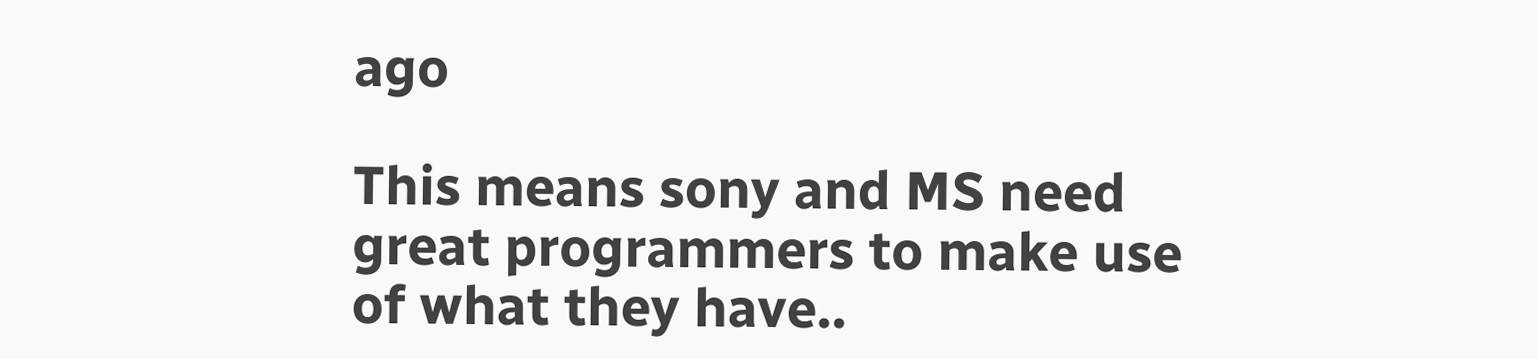ago

This means sony and MS need great programmers to make use of what they have..